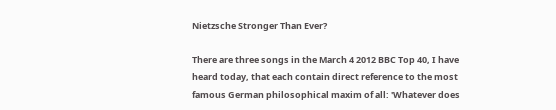Nietzsche Stronger Than Ever?

There are three songs in the March 4 2012 BBC Top 40, I have heard today, that each contain direct reference to the most famous German philosophical maxim of all: 'Whatever does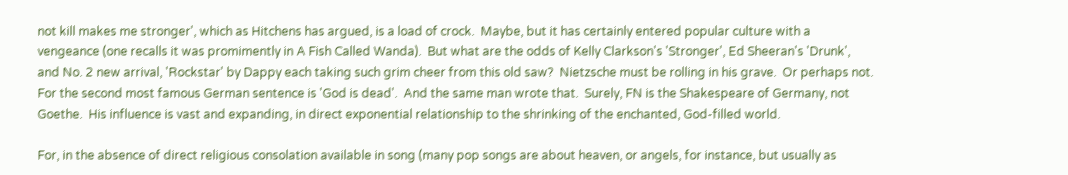not kill makes me stronger', which as Hitchens has argued, is a load of crock.  Maybe, but it has certainly entered popular culture with a vengeance (one recalls it was promimently in A Fish Called Wanda).  But what are the odds of Kelly Clarkson's 'Stronger', Ed Sheeran's 'Drunk', and No. 2 new arrival, 'Rockstar' by Dappy each taking such grim cheer from this old saw?  Nietzsche must be rolling in his grave.  Or perhaps not.  For the second most famous German sentence is 'God is dead'.  And the same man wrote that.  Surely, FN is the Shakespeare of Germany, not Goethe.  His influence is vast and expanding, in direct exponential relationship to the shrinking of the enchanted, God-filled world.

For, in the absence of direct religious consolation available in song (many pop songs are about heaven, or angels, for instance, but usually as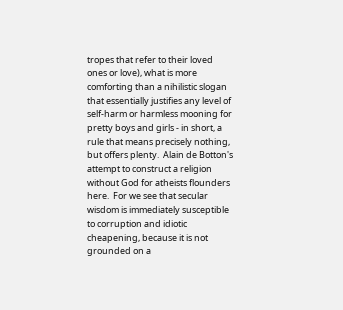tropes that refer to their loved ones or love), what is more comforting than a nihilistic slogan that essentially justifies any level of self-harm or harmless mooning for pretty boys and girls - in short, a rule that means precisely nothing, but offers plenty.  Alain de Botton's attempt to construct a religion without God for atheists flounders here.  For we see that secular wisdom is immediately susceptible to corruption and idiotic cheapening, because it is not grounded on a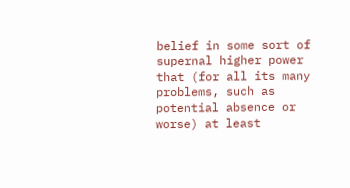belief in some sort of supernal higher power that (for all its many problems, such as potential absence or worse) at least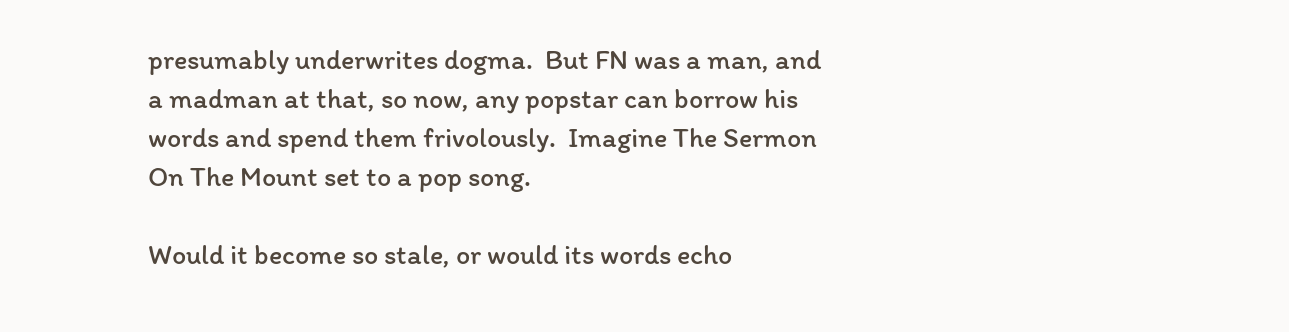presumably underwrites dogma.  But FN was a man, and a madman at that, so now, any popstar can borrow his words and spend them frivolously.  Imagine The Sermon On The Mount set to a pop song.

Would it become so stale, or would its words echo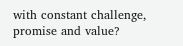with constant challenge, promise and value?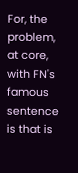For, the problem, at core, with FN's famous sentence is that is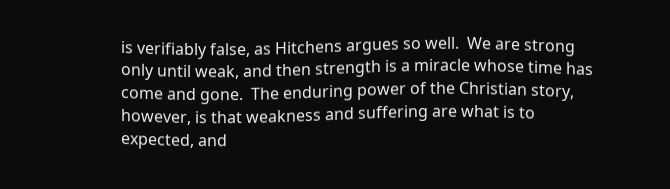is verifiably false, as Hitchens argues so well.  We are strong only until weak, and then strength is a miracle whose time has come and gone.  The enduring power of the Christian story, however, is that weakness and suffering are what is to expected, and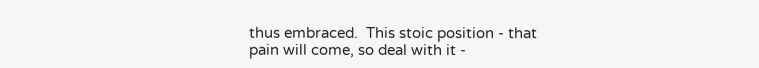thus embraced.  This stoic position - that pain will come, so deal with it -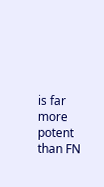is far more potent than FN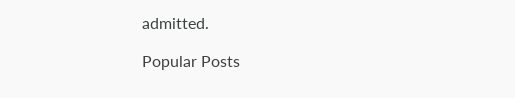admitted.

Popular Posts